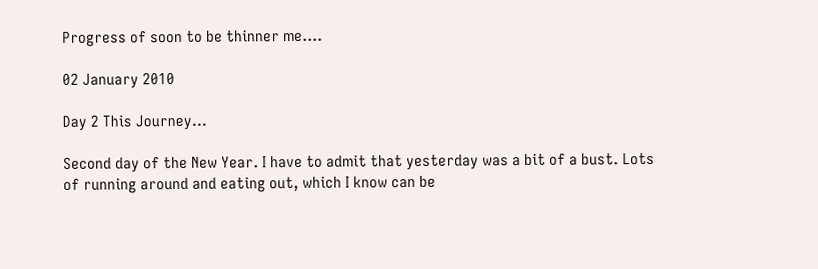Progress of soon to be thinner me....

02 January 2010

Day 2 This Journey...

Second day of the New Year. I have to admit that yesterday was a bit of a bust. Lots of running around and eating out, which I know can be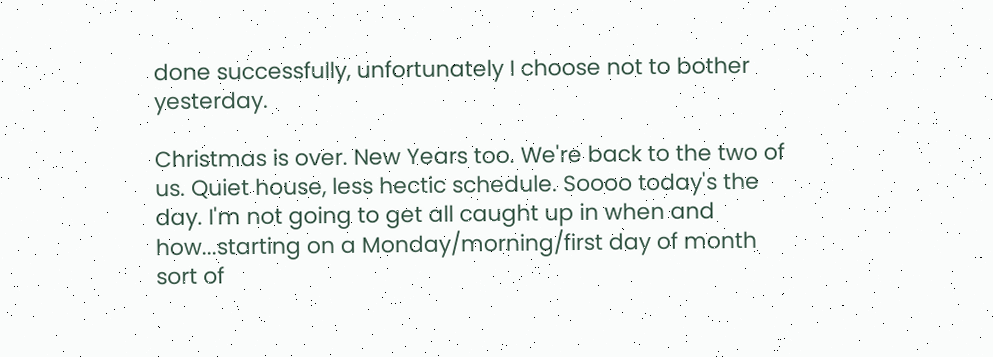done successfully, unfortunately I choose not to bother yesterday.

Christmas is over. New Years too. We're back to the two of us. Quiet house, less hectic schedule. Soooo today's the day. I'm not going to get all caught up in when and how...starting on a Monday/morning/first day of month sort of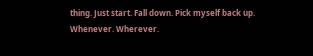thing. Just start. Fall down. Pick myself back up. Whenever. Wherever.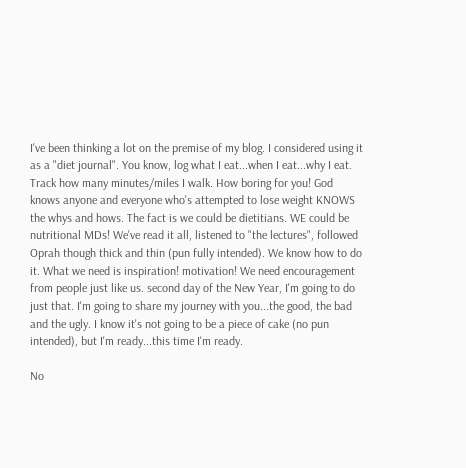I've been thinking a lot on the premise of my blog. I considered using it as a "diet journal". You know, log what I eat...when I eat...why I eat. Track how many minutes/miles I walk. How boring for you! God knows anyone and everyone who's attempted to lose weight KNOWS the whys and hows. The fact is we could be dietitians. WE could be nutritional MDs! We've read it all, listened to "the lectures", followed Oprah though thick and thin (pun fully intended). We know how to do it. What we need is inspiration! motivation! We need encouragement from people just like us. second day of the New Year, I'm going to do just that. I'm going to share my journey with you...the good, the bad and the ugly. I know it's not going to be a piece of cake (no pun intended), but I'm ready...this time I'm ready.

No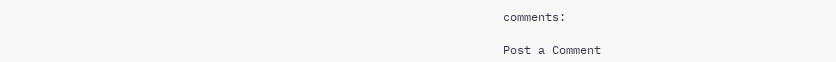comments:

Post a Comment